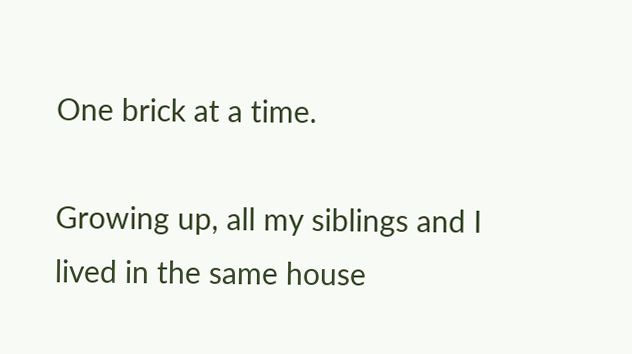One brick at a time.

Growing up, all my siblings and I lived in the same house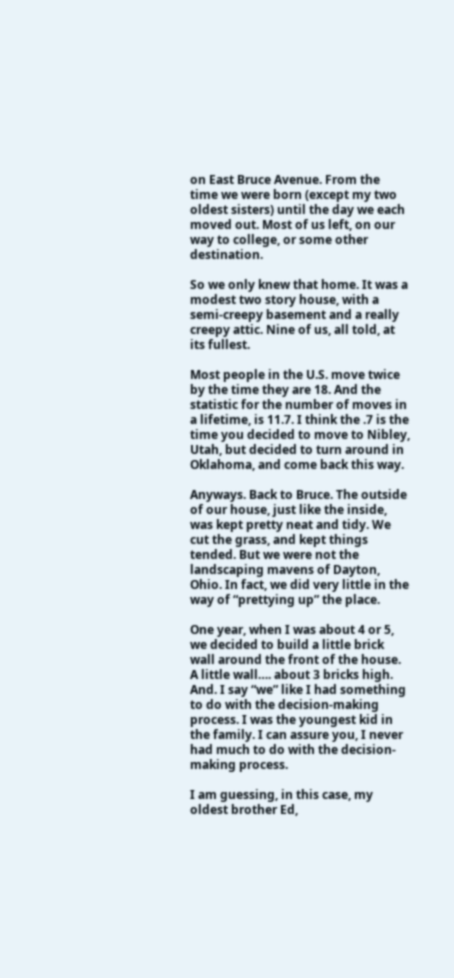on East Bruce Avenue. From the time we were born (except my two oldest sisters) until the day we each moved out. Most of us left, on our way to college, or some other destination.

So we only knew that home. It was a modest two story house, with a semi-creepy basement and a really creepy attic. Nine of us, all told, at its fullest.

Most people in the U.S. move twice by the time they are 18. And the statistic for the number of moves in a lifetime, is 11.7. I think the .7 is the time you decided to move to Nibley, Utah, but decided to turn around in Oklahoma, and come back this way.

Anyways. Back to Bruce. The outside of our house, just like the inside, was kept pretty neat and tidy. We cut the grass, and kept things tended. But we were not the landscaping mavens of Dayton, Ohio. In fact, we did very little in the way of “prettying up” the place.

One year, when I was about 4 or 5, we decided to build a little brick wall around the front of the house. A little wall…. about 3 bricks high. And. I say “we” like I had something to do with the decision-making process. I was the youngest kid in the family. I can assure you, I never had much to do with the decision-making process.

I am guessing, in this case, my oldest brother Ed,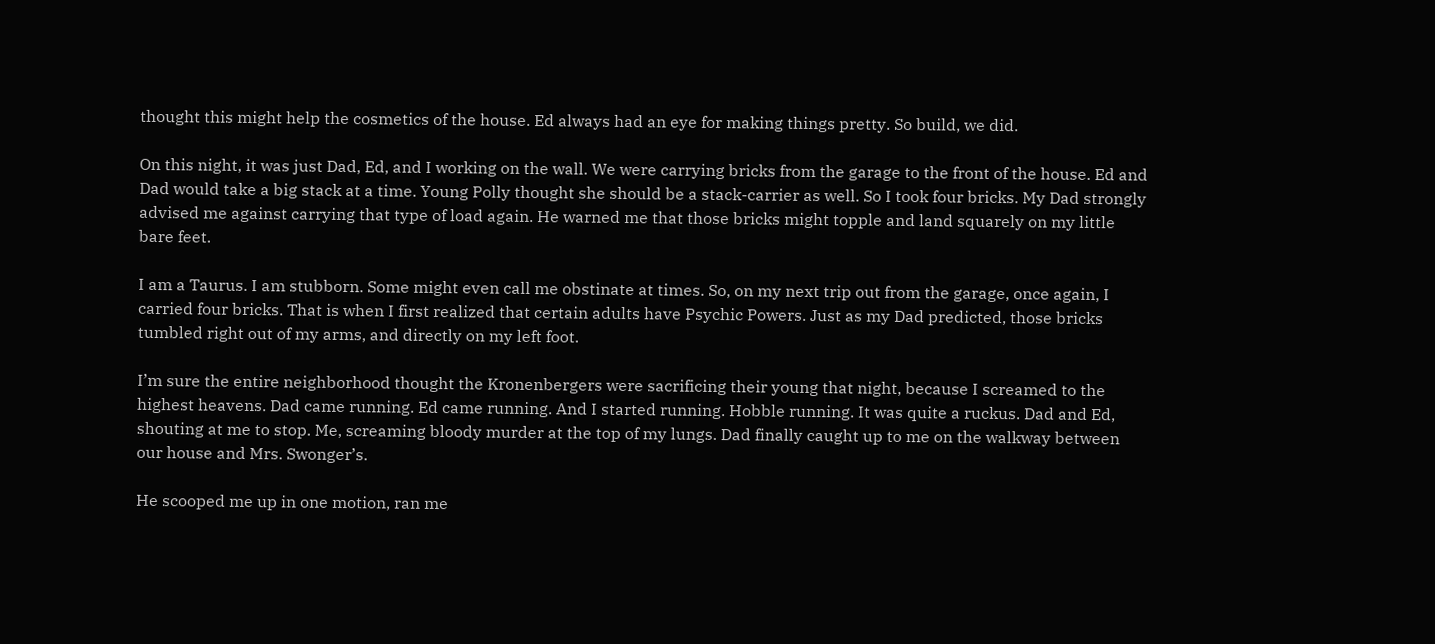thought this might help the cosmetics of the house. Ed always had an eye for making things pretty. So build, we did.

On this night, it was just Dad, Ed, and I working on the wall. We were carrying bricks from the garage to the front of the house. Ed and Dad would take a big stack at a time. Young Polly thought she should be a stack-carrier as well. So I took four bricks. My Dad strongly advised me against carrying that type of load again. He warned me that those bricks might topple and land squarely on my little bare feet.

I am a Taurus. I am stubborn. Some might even call me obstinate at times. So, on my next trip out from the garage, once again, I carried four bricks. That is when I first realized that certain adults have Psychic Powers. Just as my Dad predicted, those bricks tumbled right out of my arms, and directly on my left foot.

I’m sure the entire neighborhood thought the Kronenbergers were sacrificing their young that night, because I screamed to the highest heavens. Dad came running. Ed came running. And I started running. Hobble running. It was quite a ruckus. Dad and Ed, shouting at me to stop. Me, screaming bloody murder at the top of my lungs. Dad finally caught up to me on the walkway between our house and Mrs. Swonger’s.

He scooped me up in one motion, ran me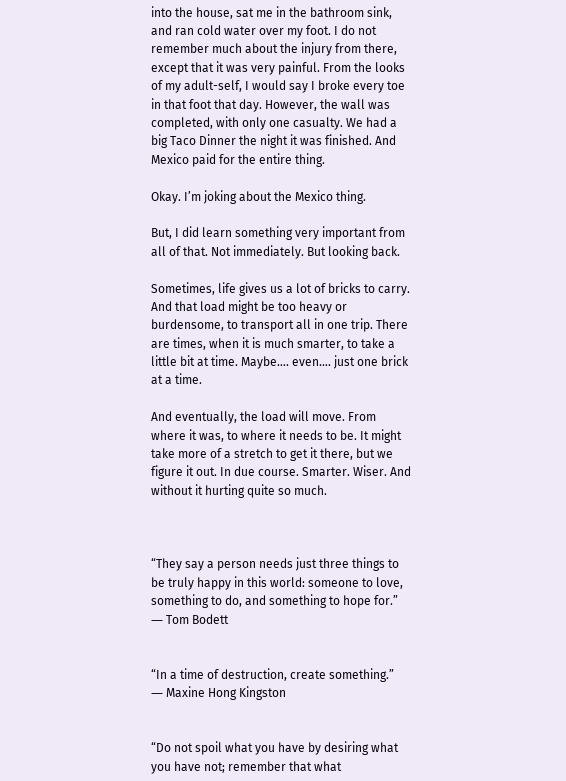into the house, sat me in the bathroom sink, and ran cold water over my foot. I do not remember much about the injury from there, except that it was very painful. From the looks of my adult-self, I would say I broke every toe in that foot that day. However, the wall was completed, with only one casualty. We had a big Taco Dinner the night it was finished. And Mexico paid for the entire thing.

Okay. I’m joking about the Mexico thing.

But, I did learn something very important from all of that. Not immediately. But looking back.

Sometimes, life gives us a lot of bricks to carry. And that load might be too heavy or burdensome, to transport all in one trip. There are times, when it is much smarter, to take a little bit at time. Maybe…. even…. just one brick at a time.

And eventually, the load will move. From where it was, to where it needs to be. It might take more of a stretch to get it there, but we figure it out. In due course. Smarter. Wiser. And without it hurting quite so much.



“They say a person needs just three things to be truly happy in this world: someone to love, something to do, and something to hope for.”
― Tom Bodett


“In a time of destruction, create something.”
― Maxine Hong Kingston


“Do not spoil what you have by desiring what you have not; remember that what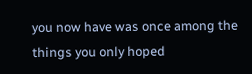you now have was once among the things you only hoped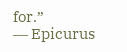for.”
― Epicurus